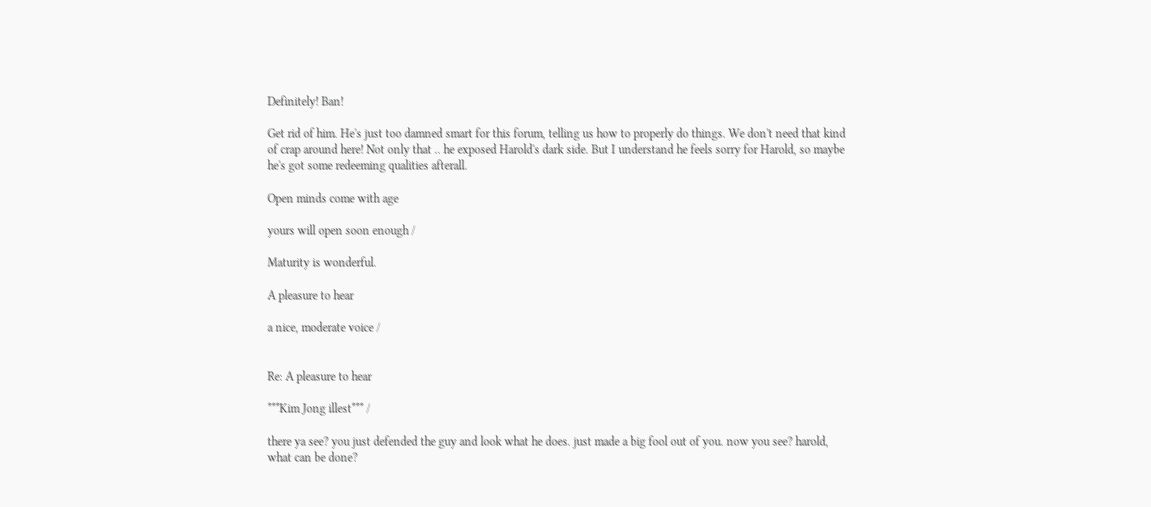Definitely! Ban!

Get rid of him. He's just too damned smart for this forum, telling us how to properly do things. We don't need that kind of crap around here! Not only that .. he exposed Harold's dark side. But I understand he feels sorry for Harold, so maybe he's got some redeeming qualities afterall.

Open minds come with age

yours will open soon enough /

Maturity is wonderful.

A pleasure to hear

a nice, moderate voice /


Re: A pleasure to hear

***Kim Jong illest*** /

there ya see? you just defended the guy and look what he does. just made a big fool out of you. now you see? harold, what can be done?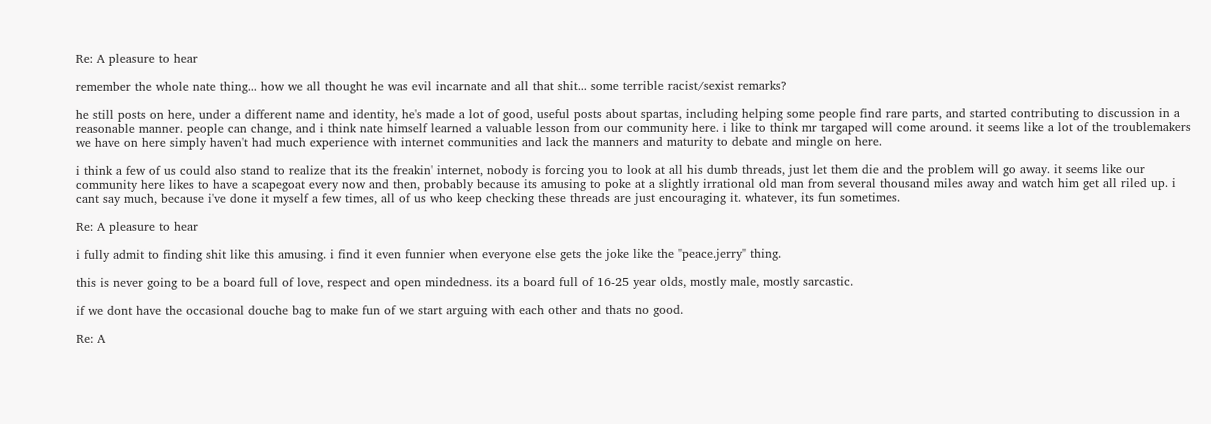Re: A pleasure to hear

remember the whole nate thing... how we all thought he was evil incarnate and all that shit... some terrible racist/sexist remarks?

he still posts on here, under a different name and identity, he's made a lot of good, useful posts about spartas, including helping some people find rare parts, and started contributing to discussion in a reasonable manner. people can change, and i think nate himself learned a valuable lesson from our community here. i like to think mr targaped will come around. it seems like a lot of the troublemakers we have on here simply haven't had much experience with internet communities and lack the manners and maturity to debate and mingle on here.

i think a few of us could also stand to realize that its the freakin' internet, nobody is forcing you to look at all his dumb threads, just let them die and the problem will go away. it seems like our community here likes to have a scapegoat every now and then, probably because its amusing to poke at a slightly irrational old man from several thousand miles away and watch him get all riled up. i cant say much, because i've done it myself a few times, all of us who keep checking these threads are just encouraging it. whatever, its fun sometimes.

Re: A pleasure to hear

i fully admit to finding shit like this amusing. i find it even funnier when everyone else gets the joke like the "peace.jerry" thing.

this is never going to be a board full of love, respect and open mindedness. its a board full of 16-25 year olds, mostly male, mostly sarcastic.

if we dont have the occasional douche bag to make fun of we start arguing with each other and thats no good.

Re: A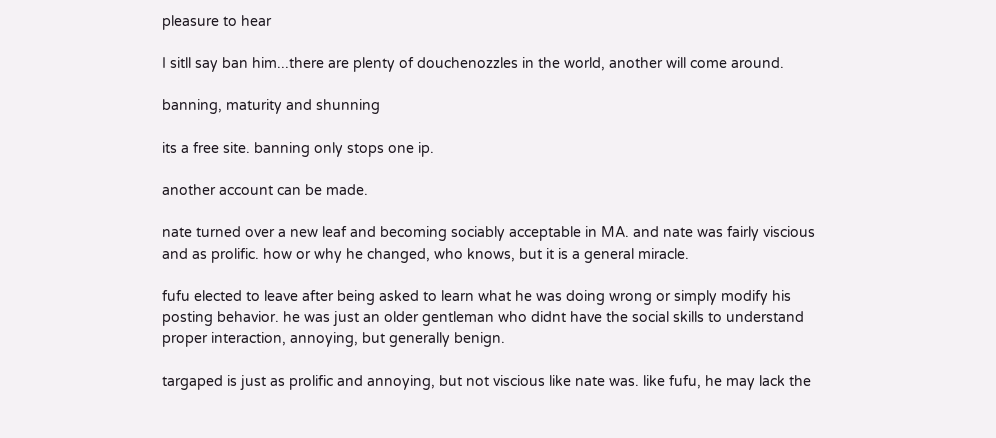pleasure to hear

I sitll say ban him...there are plenty of douchenozzles in the world, another will come around.

banning, maturity and shunning

its a free site. banning only stops one ip.

another account can be made.

nate turned over a new leaf and becoming sociably acceptable in MA. and nate was fairly viscious and as prolific. how or why he changed, who knows, but it is a general miracle.

fufu elected to leave after being asked to learn what he was doing wrong or simply modify his posting behavior. he was just an older gentleman who didnt have the social skills to understand proper interaction, annoying, but generally benign.

targaped is just as prolific and annoying, but not viscious like nate was. like fufu, he may lack the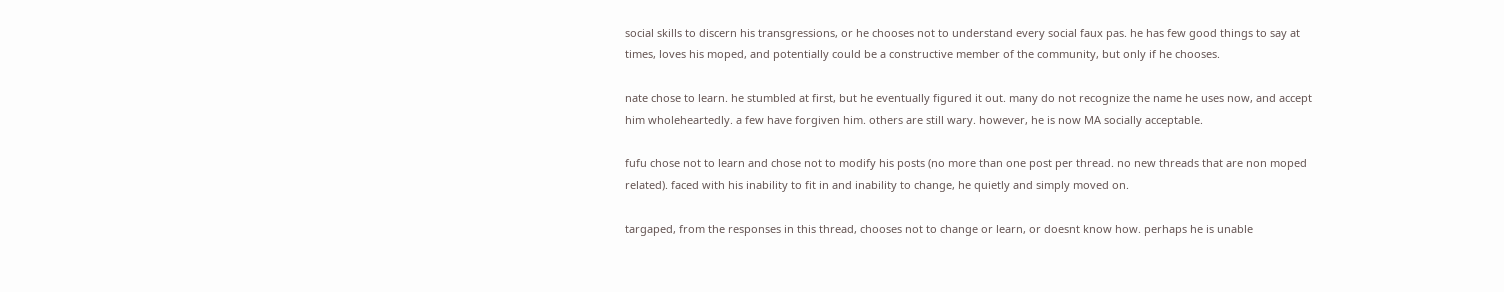social skills to discern his transgressions, or he chooses not to understand every social faux pas. he has few good things to say at times, loves his moped, and potentially could be a constructive member of the community, but only if he chooses.

nate chose to learn. he stumbled at first, but he eventually figured it out. many do not recognize the name he uses now, and accept him wholeheartedly. a few have forgiven him. others are still wary. however, he is now MA socially acceptable.

fufu chose not to learn and chose not to modify his posts (no more than one post per thread. no new threads that are non moped related). faced with his inability to fit in and inability to change, he quietly and simply moved on.

targaped, from the responses in this thread, chooses not to change or learn, or doesnt know how. perhaps he is unable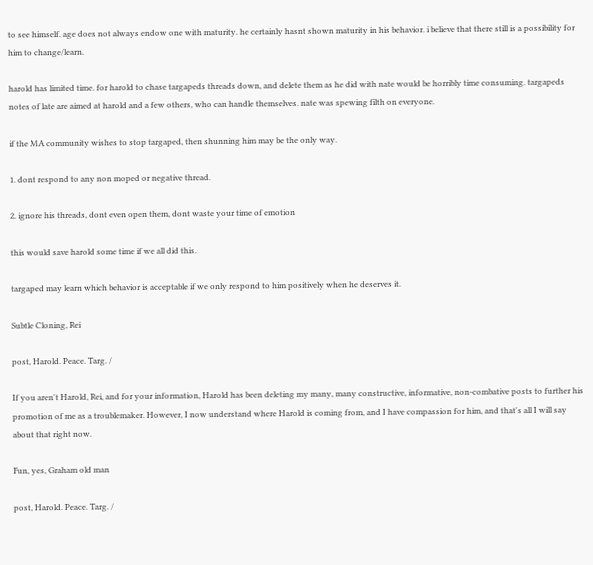to see himself. age does not always endow one with maturity. he certainly hasnt shown maturity in his behavior. i believe that there still is a possibility for him to change/learn.

harold has limited time. for harold to chase targapeds threads down, and delete them as he did with nate would be horribly time consuming. targapeds notes of late are aimed at harold and a few others, who can handle themselves. nate was spewing filth on everyone.

if the MA community wishes to stop targaped, then shunning him may be the only way.

1. dont respond to any non moped or negative thread.

2. ignore his threads, dont even open them, dont waste your time of emotion

this would save harold some time if we all did this.

targaped may learn which behavior is acceptable if we only respond to him positively when he deserves it.

Subtle Cloning, Rei

post, Harold. Peace. Targ. /

If you aren't Harold, Rei, and for your information, Harold has been deleting my many, many constructive, informative, non-combative posts to further his promotion of me as a troublemaker. However, I now understand where Harold is coming from, and I have compassion for him, and that's all I will say about that right now.

Fun, yes, Graham old man

post, Harold. Peace. Targ. /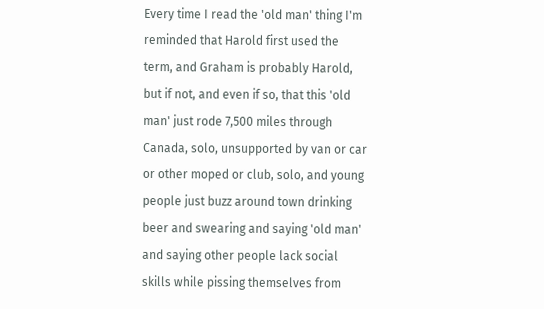Every time I read the 'old man' thing I'm reminded that Harold first used the term, and Graham is probably Harold, but if not, and even if so, that this 'old man' just rode 7,500 miles through Canada, solo, unsupported by van or car or other moped or club, solo, and young people just buzz around town drinking beer and swearing and saying 'old man' and saying other people lack social skills while pissing themselves from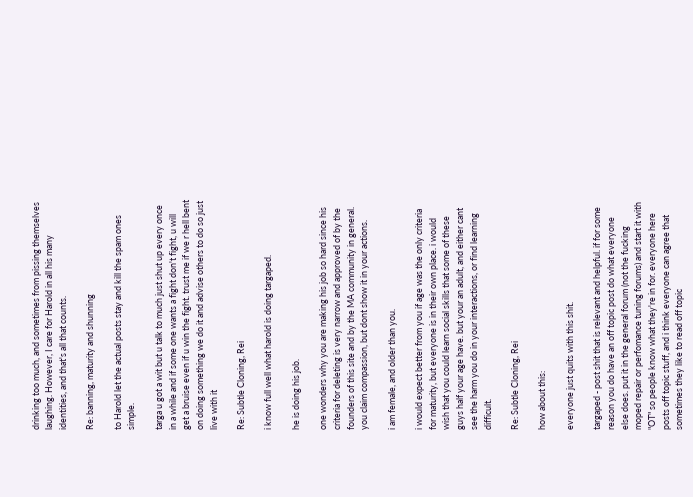drinking too much, and sometimes from pissing themselves laughing. However, I care for Harold in all his many identities, and that's all that counts.

Re: banning, maturity and shunning

to Harold let the actual posts stay and kill the spam ones simple.

targa u got a wit but u talk to much just shut up every once in a while and if some one wants a fight don't fight, u will get a bruise even if u win the fight. trust me if we r hell bent on doing something we do it and advise others to do so just live with it

Re: Subtle Cloning, Rei

i know full well what harold is doing targaped.

he is doing his job.

one wonders why you are making his job so hard since his criteria for deleting is very narrow and approved of by the founders of this site and by the MA community in general. you claim compassion, but dont show it in your actions.

i am female, and older than you.

i would expect better from you if age was the only criteria for maturity, but everyone is in their own place. i would wish that you could learn social skills that some of these guys half your age have. but your an adult, and either cant see the harm you do in your interactions, or find learning difficult.

Re: Subtle Cloning, Rei

how about this:

everyone just quits with this shit.

targaped - post shit that is relevant and helpful. if for some reason you do have an off topic post do what everyone else does. put it in the general forum (not the fucking moped repair or perfomance tuning forums) and start it with "OT" so people know what they're in for. everyone here posts off topic stuff, and i think everyone can agree that sometimes they like to read off topic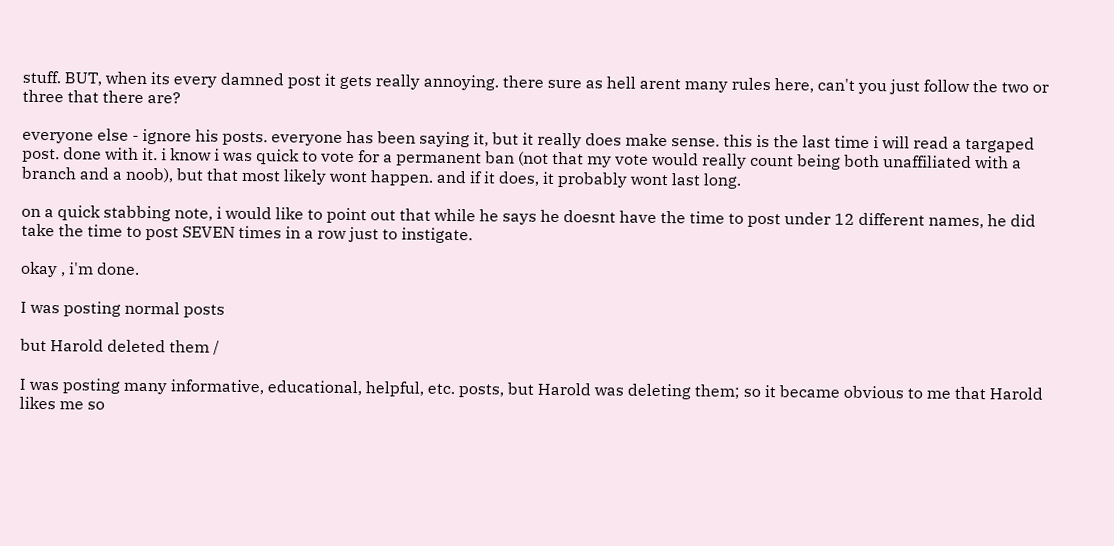stuff. BUT, when its every damned post it gets really annoying. there sure as hell arent many rules here, can't you just follow the two or three that there are?

everyone else - ignore his posts. everyone has been saying it, but it really does make sense. this is the last time i will read a targaped post. done with it. i know i was quick to vote for a permanent ban (not that my vote would really count being both unaffiliated with a branch and a noob), but that most likely wont happen. and if it does, it probably wont last long.

on a quick stabbing note, i would like to point out that while he says he doesnt have the time to post under 12 different names, he did take the time to post SEVEN times in a row just to instigate.

okay , i'm done.

I was posting normal posts

but Harold deleted them /

I was posting many informative, educational, helpful, etc. posts, but Harold was deleting them; so it became obvious to me that Harold likes me so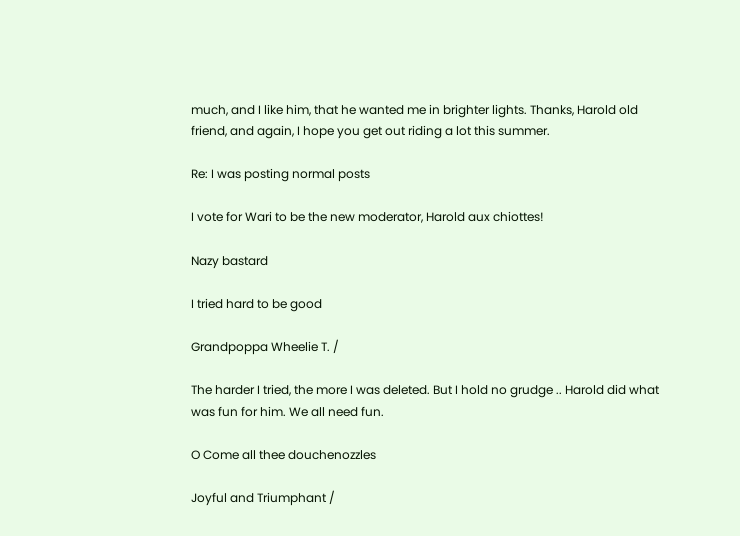much, and I like him, that he wanted me in brighter lights. Thanks, Harold old friend, and again, I hope you get out riding a lot this summer.

Re: I was posting normal posts

I vote for Wari to be the new moderator, Harold aux chiottes!

Nazy bastard

I tried hard to be good

Grandpoppa Wheelie T. /

The harder I tried, the more I was deleted. But I hold no grudge .. Harold did what was fun for him. We all need fun.

O Come all thee douchenozzles

Joyful and Triumphant /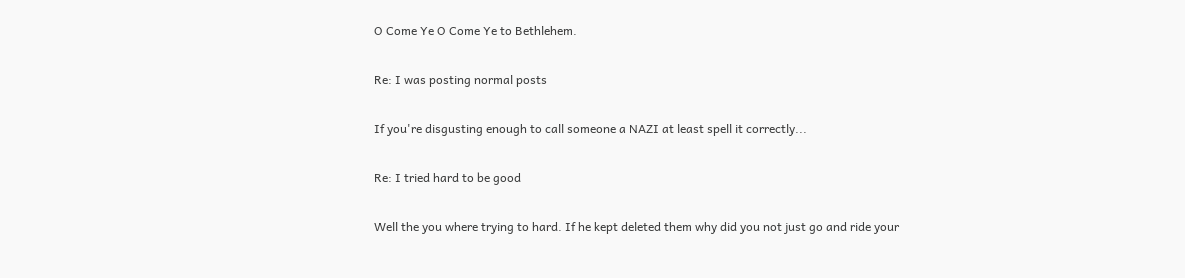O Come Ye O Come Ye to Bethlehem.

Re: I was posting normal posts

If you're disgusting enough to call someone a NAZI at least spell it correctly...

Re: I tried hard to be good

Well the you where trying to hard. If he kept deleted them why did you not just go and ride your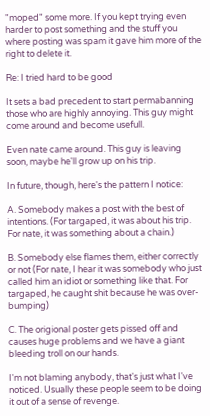"moped" some more. If you kept trying even harder to post something and the stuff you where posting was spam it gave him more of the right to delete it.

Re: I tried hard to be good

It sets a bad precedent to start permabanning those who are highly annoying. This guy might come around and become usefull.

Even nate came around. This guy is leaving soon, maybe he'll grow up on his trip.

In future, though, here's the pattern I notice:

A. Somebody makes a post with the best of intentions. (For targaped, it was about his trip. For nate, it was something about a chain.)

B. Somebody else flames them, either correctly or not (For nate, I hear it was somebody who just called him an idiot or something like that. For targaped, he caught shit because he was over-bumping)

C. The origional poster gets pissed off and causes huge problems and we have a giant bleeding troll on our hands.

I'm not blaming anybody, that's just what I've noticed. Usually these people seem to be doing it out of a sense of revenge.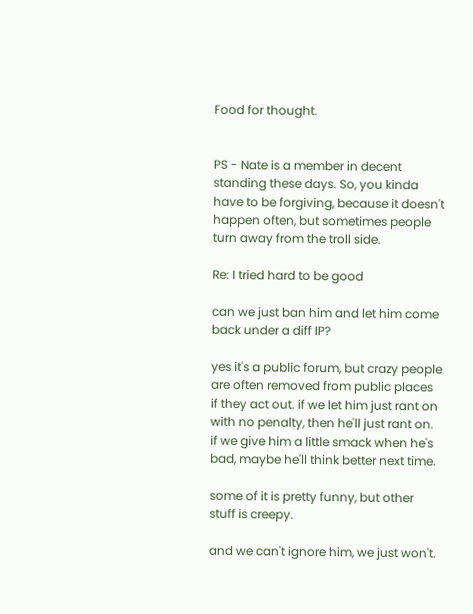Food for thought.


PS - Nate is a member in decent standing these days. So, you kinda have to be forgiving, because it doesn't happen often, but sometimes people turn away from the troll side.

Re: I tried hard to be good

can we just ban him and let him come back under a diff IP?

yes it's a public forum, but crazy people are often removed from public places if they act out. if we let him just rant on with no penalty, then he'll just rant on. if we give him a little smack when he's bad, maybe he'll think better next time.

some of it is pretty funny, but other stuff is creepy.

and we can't ignore him, we just won't.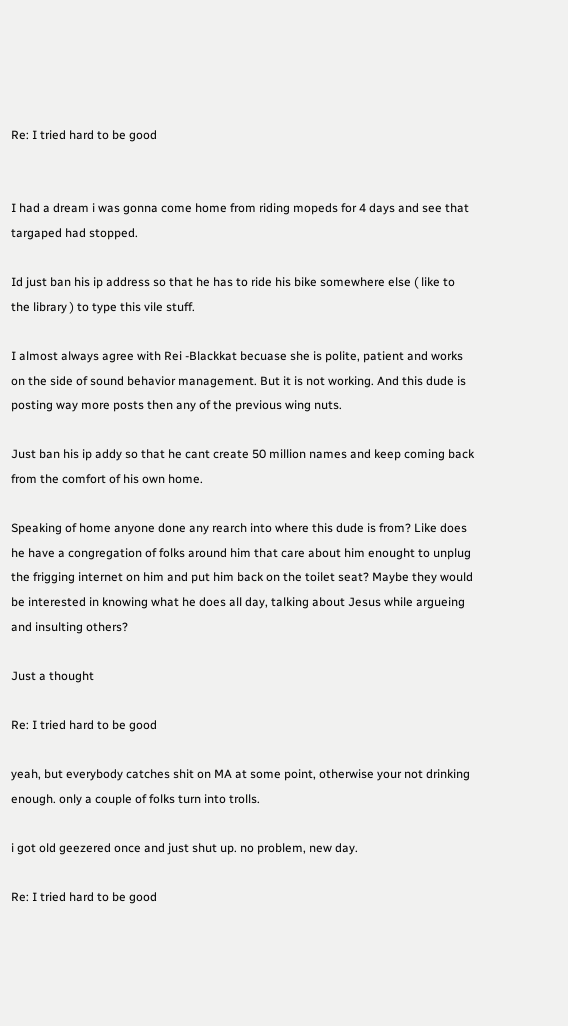Re: I tried hard to be good


I had a dream i was gonna come home from riding mopeds for 4 days and see that targaped had stopped.

Id just ban his ip address so that he has to ride his bike somewhere else ( like to the library ) to type this vile stuff.

I almost always agree with Rei -Blackkat becuase she is polite, patient and works on the side of sound behavior management. But it is not working. And this dude is posting way more posts then any of the previous wing nuts.

Just ban his ip addy so that he cant create 50 million names and keep coming back from the comfort of his own home.

Speaking of home anyone done any rearch into where this dude is from? Like does he have a congregation of folks around him that care about him enought to unplug the frigging internet on him and put him back on the toilet seat? Maybe they would be interested in knowing what he does all day, talking about Jesus while argueing and insulting others?

Just a thought

Re: I tried hard to be good

yeah, but everybody catches shit on MA at some point, otherwise your not drinking enough. only a couple of folks turn into trolls.

i got old geezered once and just shut up. no problem, new day.

Re: I tried hard to be good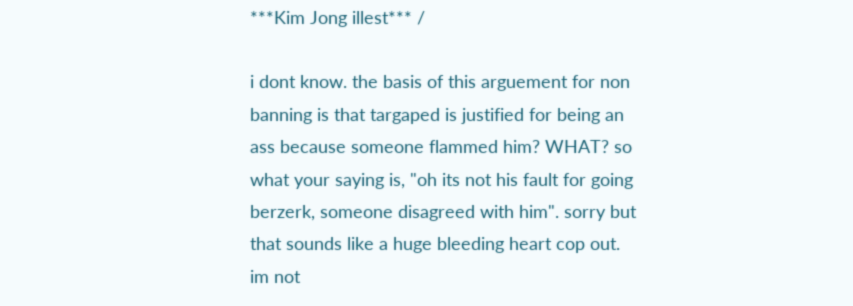***Kim Jong illest*** /

i dont know. the basis of this arguement for non banning is that targaped is justified for being an ass because someone flammed him? WHAT? so what your saying is, "oh its not his fault for going berzerk, someone disagreed with him". sorry but that sounds like a huge bleeding heart cop out. im not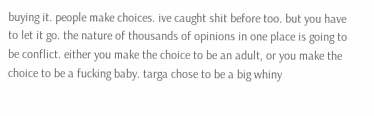buying it. people make choices. ive caught shit before too. but you have to let it go. the nature of thousands of opinions in one place is going to be conflict. either you make the choice to be an adult, or you make the choice to be a fucking baby. targa chose to be a big whiny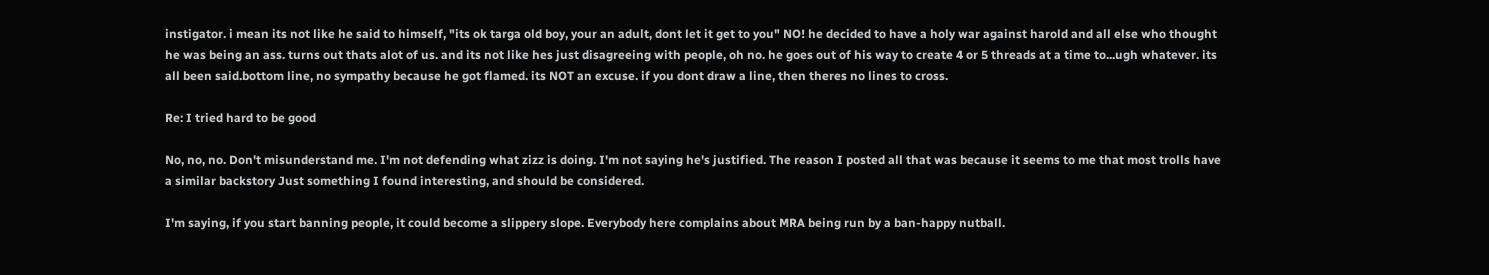instigator. i mean its not like he said to himself, "its ok targa old boy, your an adult, dont let it get to you" NO! he decided to have a holy war against harold and all else who thought he was being an ass. turns out thats alot of us. and its not like hes just disagreeing with people, oh no. he goes out of his way to create 4 or 5 threads at a time to...ugh whatever. its all been said.bottom line, no sympathy because he got flamed. its NOT an excuse. if you dont draw a line, then theres no lines to cross.

Re: I tried hard to be good

No, no, no. Don't misunderstand me. I'm not defending what zizz is doing. I'm not saying he's justified. The reason I posted all that was because it seems to me that most trolls have a similar backstory Just something I found interesting, and should be considered.

I'm saying, if you start banning people, it could become a slippery slope. Everybody here complains about MRA being run by a ban-happy nutball.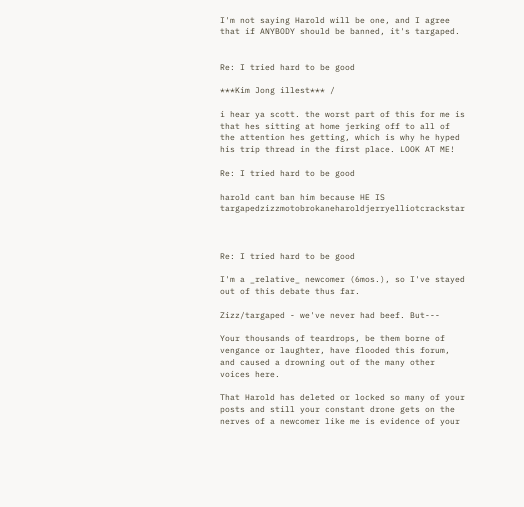I'm not saying Harold will be one, and I agree that if ANYBODY should be banned, it's targaped.


Re: I tried hard to be good

***Kim Jong illest*** /

i hear ya scott. the worst part of this for me is that hes sitting at home jerking off to all of the attention hes getting, which is why he hyped his trip thread in the first place. LOOK AT ME!

Re: I tried hard to be good

harold cant ban him because HE IS targapedzizzmotobrokaneharoldjerryelliotcrackstar



Re: I tried hard to be good

I'm a _relative_ newcomer (6mos.), so I've stayed out of this debate thus far.

Zizz/targaped - we've never had beef. But---

Your thousands of teardrops, be them borne of vengance or laughter, have flooded this forum, and caused a drowning out of the many other voices here.

That Harold has deleted or locked so many of your posts and still your constant drone gets on the nerves of a newcomer like me is evidence of your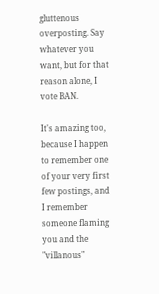gluttenous overposting. Say whatever you want, but for that reason alone, I vote BAN.

It's amazing too, because I happen to remember one of your very first few postings, and I remember someone flaming you and the "villanous"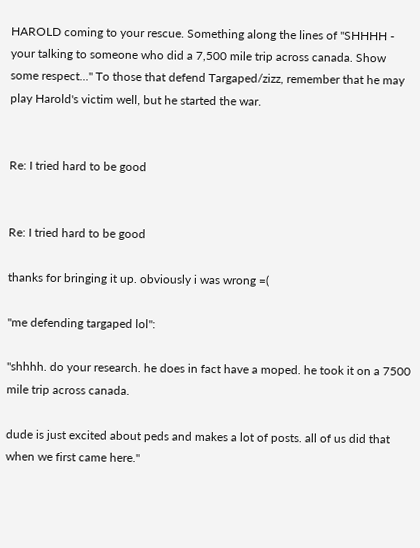HAROLD coming to your rescue. Something along the lines of "SHHHH - your talking to someone who did a 7,500 mile trip across canada. Show some respect..." To those that defend Targaped/zizz, remember that he may play Harold's victim well, but he started the war.


Re: I tried hard to be good


Re: I tried hard to be good

thanks for bringing it up. obviously i was wrong =(

"me defending targaped lol":

"shhhh. do your research. he does in fact have a moped. he took it on a 7500 mile trip across canada.

dude is just excited about peds and makes a lot of posts. all of us did that when we first came here."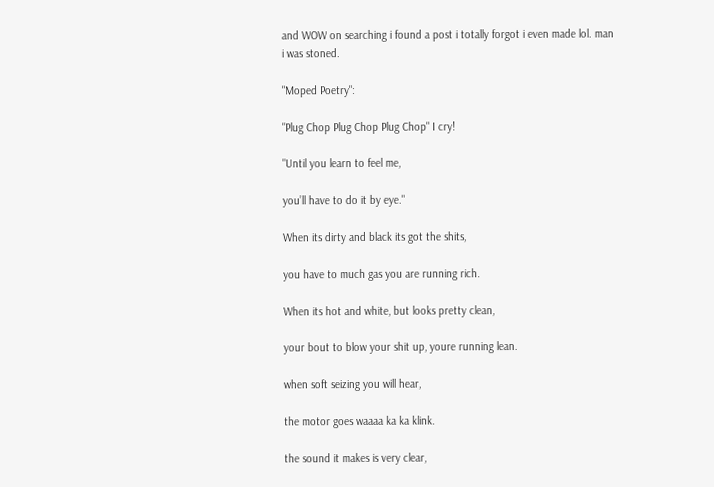and WOW on searching i found a post i totally forgot i even made lol. man i was stoned.

"Moped Poetry":

"Plug Chop Plug Chop Plug Chop" I cry!

"Until you learn to feel me,

you’ll have to do it by eye."

When its dirty and black its got the shits,

you have to much gas you are running rich.

When its hot and white, but looks pretty clean,

your bout to blow your shit up, youre running lean.

when soft seizing you will hear,

the motor goes waaaa ka ka klink.

the sound it makes is very clear,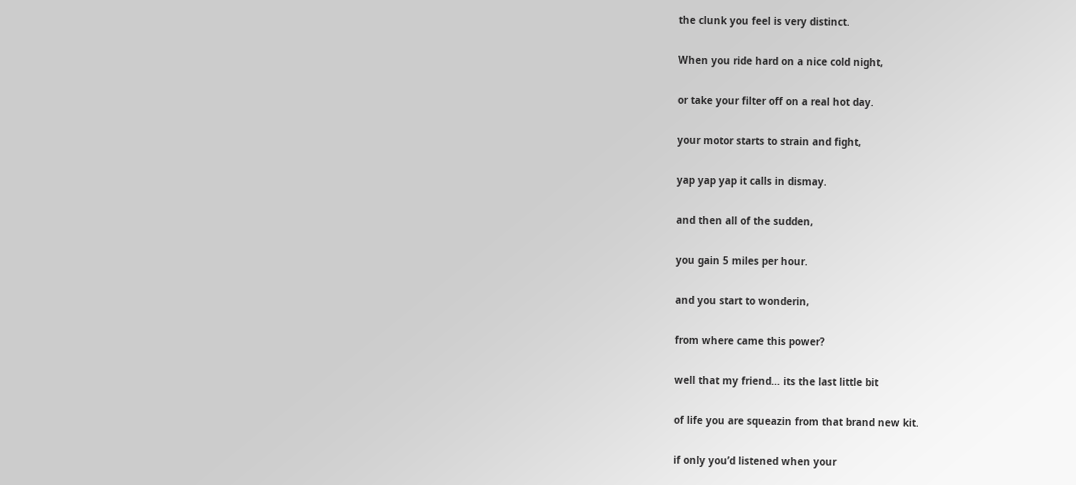the clunk you feel is very distinct.

When you ride hard on a nice cold night,

or take your filter off on a real hot day.

your motor starts to strain and fight,

yap yap yap it calls in dismay.

and then all of the sudden,

you gain 5 miles per hour.

and you start to wonderin,

from where came this power?

well that my friend… its the last little bit

of life you are squeazin from that brand new kit.

if only you’d listened when your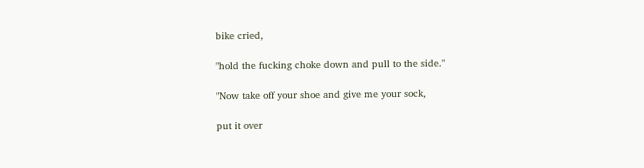bike cried,

"hold the fucking choke down and pull to the side."

"Now take off your shoe and give me your sock,

put it over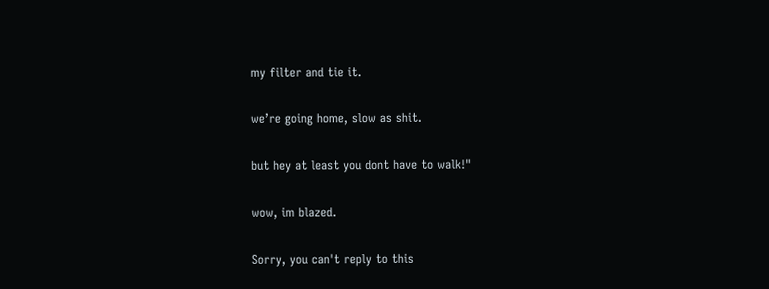my filter and tie it.

we’re going home, slow as shit.

but hey at least you dont have to walk!"

wow, im blazed.

Sorry, you can't reply to this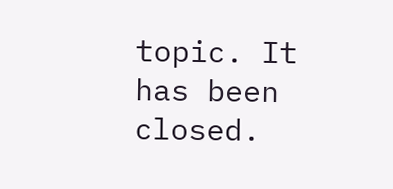topic. It has been closed.